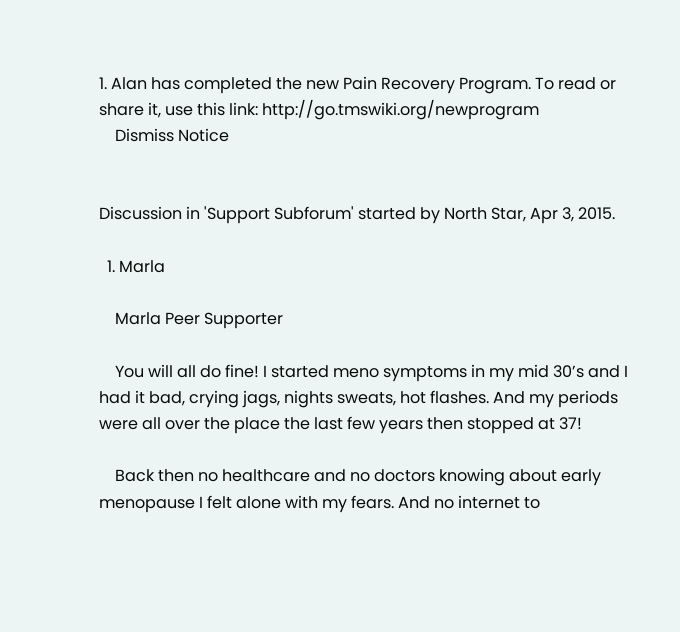1. Alan has completed the new Pain Recovery Program. To read or share it, use this link: http://go.tmswiki.org/newprogram
    Dismiss Notice


Discussion in 'Support Subforum' started by North Star, Apr 3, 2015.

  1. Marla

    Marla Peer Supporter

    You will all do fine! I started meno symptoms in my mid 30’s and I had it bad, crying jags, nights sweats, hot flashes. And my periods were all over the place the last few years then stopped at 37!

    Back then no healthcare and no doctors knowing about early menopause I felt alone with my fears. And no internet to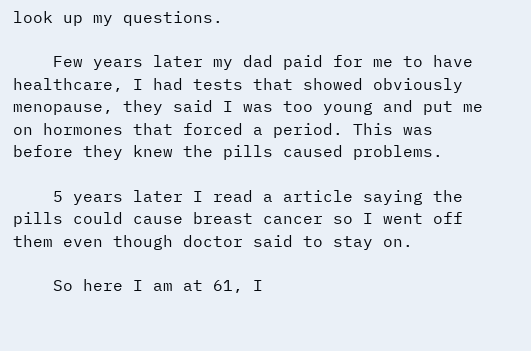look up my questions.

    Few years later my dad paid for me to have healthcare, I had tests that showed obviously menopause, they said I was too young and put me on hormones that forced a period. This was before they knew the pills caused problems.

    5 years later I read a article saying the pills could cause breast cancer so I went off them even though doctor said to stay on.

    So here I am at 61, I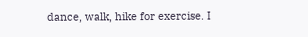dance, walk, hike for exercise. I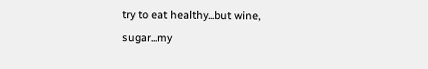try to eat healthy...but wine, sugar...my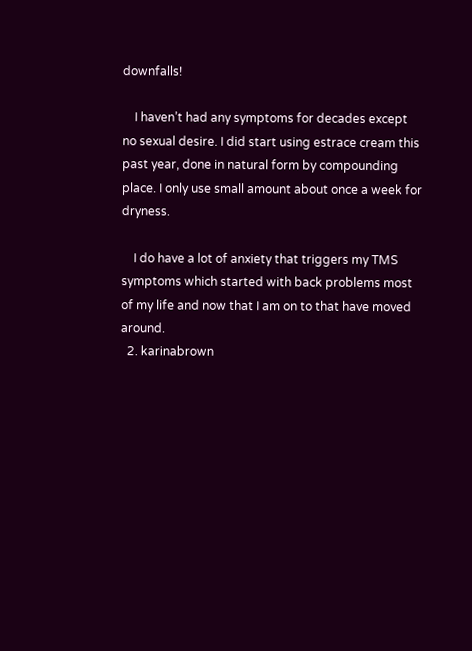downfalls!

    I haven’t had any symptoms for decades except no sexual desire. I did start using estrace cream this past year, done in natural form by compounding place. I only use small amount about once a week for dryness.

    I do have a lot of anxiety that triggers my TMS symptoms which started with back problems most of my life and now that I am on to that have moved around.
  2. karinabrown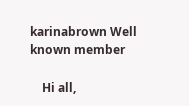karinabrown Well known member

    Hi all,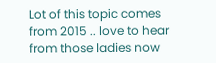Lot of this topic comes from 2015 .. love to hear from those ladies now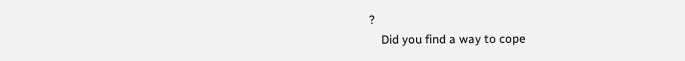?
    Did you find a way to cope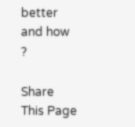better and how ?

Share This Page